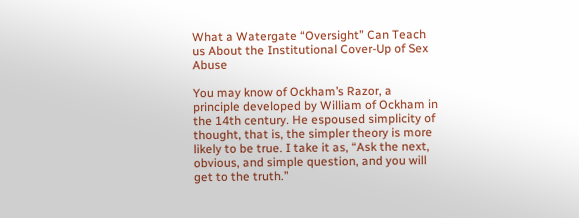What a Watergate “Oversight” Can Teach us About the Institutional Cover-Up of Sex Abuse

You may know of Ockham’s Razor, a principle developed by William of Ockham in the 14th century. He espoused simplicity of thought, that is, the simpler theory is more likely to be true. I take it as, “Ask the next, obvious, and simple question, and you will get to the truth.”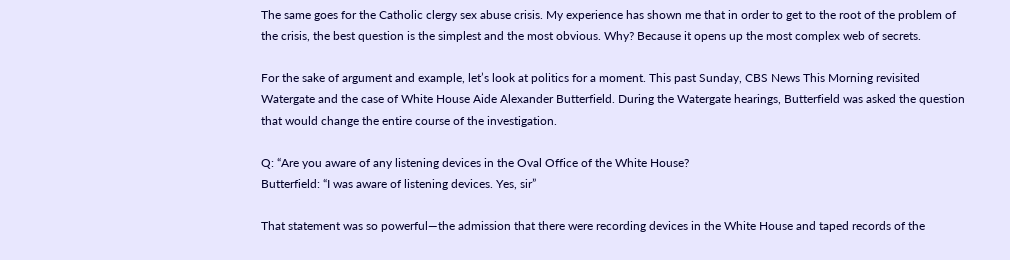The same goes for the Catholic clergy sex abuse crisis. My experience has shown me that in order to get to the root of the problem of the crisis, the best question is the simplest and the most obvious. Why? Because it opens up the most complex web of secrets.

For the sake of argument and example, let’s look at politics for a moment. This past Sunday, CBS News This Morning revisited Watergate and the case of White House Aide Alexander Butterfield. During the Watergate hearings, Butterfield was asked the question that would change the entire course of the investigation.

Q: “Are you aware of any listening devices in the Oval Office of the White House?
Butterfield: “I was aware of listening devices. Yes, sir”

That statement was so powerful—the admission that there were recording devices in the White House and taped records of the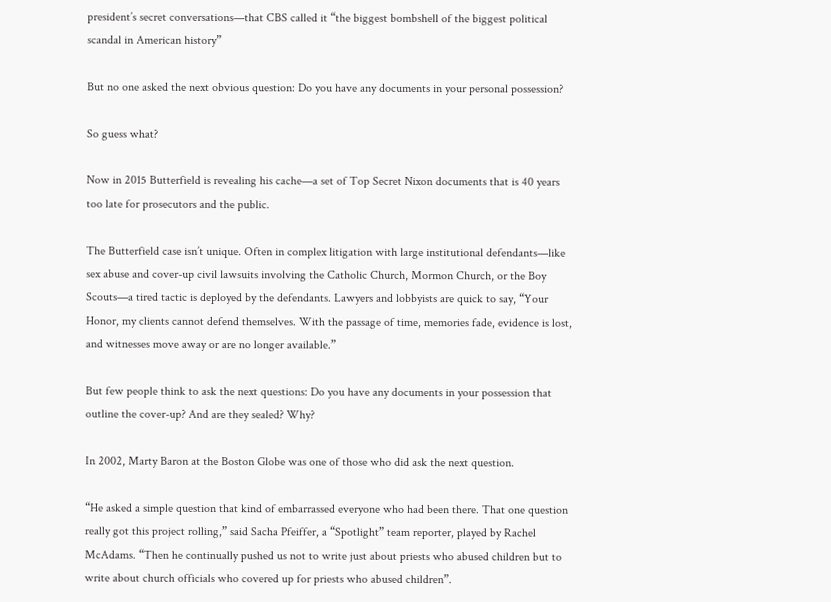president’s secret conversations—that CBS called it “the biggest bombshell of the biggest political scandal in American history”

But no one asked the next obvious question: Do you have any documents in your personal possession?

So guess what?

Now in 2015 Butterfield is revealing his cache—a set of Top Secret Nixon documents that is 40 years too late for prosecutors and the public.

The Butterfield case isn’t unique. Often in complex litigation with large institutional defendants—like sex abuse and cover-up civil lawsuits involving the Catholic Church, Mormon Church, or the Boy Scouts—a tired tactic is deployed by the defendants. Lawyers and lobbyists are quick to say, “Your Honor, my clients cannot defend themselves. With the passage of time, memories fade, evidence is lost, and witnesses move away or are no longer available.”

But few people think to ask the next questions: Do you have any documents in your possession that outline the cover-up? And are they sealed? Why?

In 2002, Marty Baron at the Boston Globe was one of those who did ask the next question.

“He asked a simple question that kind of embarrassed everyone who had been there. That one question really got this project rolling,” said Sacha Pfeiffer, a “Spotlight” team reporter, played by Rachel McAdams. “Then he continually pushed us not to write just about priests who abused children but to write about church officials who covered up for priests who abused children”.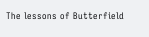The lessons of Butterfield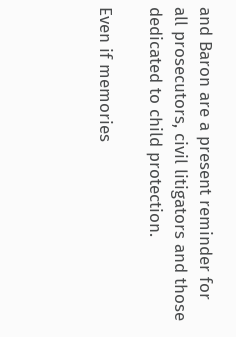and Baron are a present reminder for all prosecutors, civil litigators and those dedicated to child protection.

Even if memories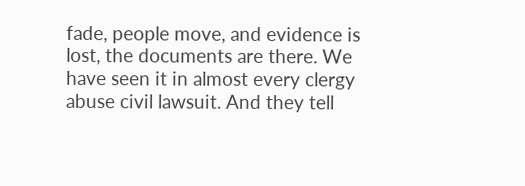fade, people move, and evidence is lost, the documents are there. We have seen it in almost every clergy abuse civil lawsuit. And they tell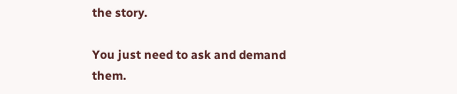the story.

You just need to ask and demand them.